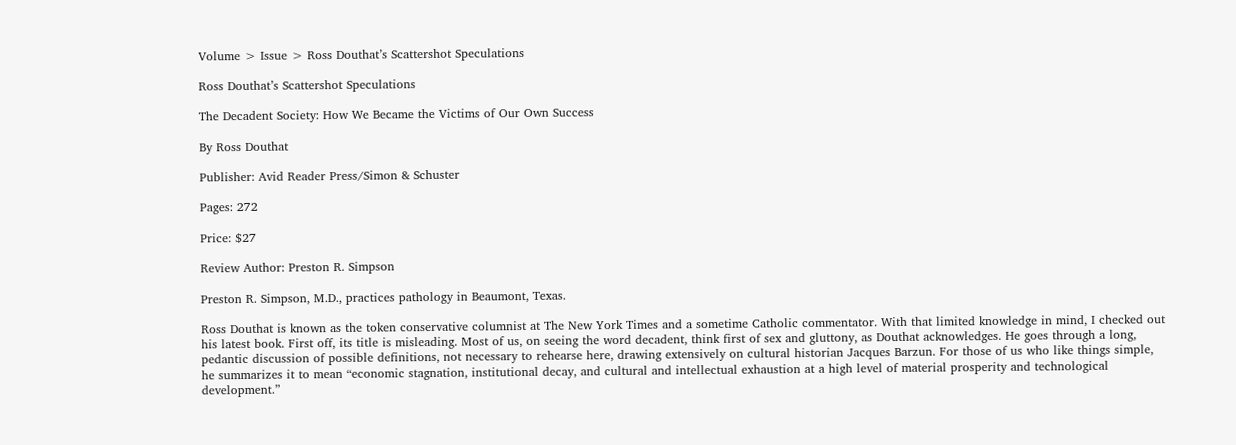Volume > Issue > Ross Douthat’s Scattershot Speculations

Ross Douthat’s Scattershot Speculations

The Decadent Society: How We Became the Victims of Our Own Success

By Ross Douthat

Publisher: Avid Reader Press/Simon & Schuster

Pages: 272

Price: $27

Review Author: Preston R. Simpson

Preston R. Simpson, M.D., practices pathology in Beaumont, Texas.

Ross Douthat is known as the token conservative columnist at The New York Times and a sometime Catholic commentator. With that limited knowledge in mind, I checked out his latest book. First off, its title is misleading. Most of us, on seeing the word decadent, think first of sex and gluttony, as Douthat acknowledges. He goes through a long, pedantic discussion of possible definitions, not necessary to rehearse here, drawing extensively on cultural historian Jacques Barzun. For those of us who like things simple, he summarizes it to mean “economic stagnation, institutional decay, and cultural and intellectual exhaustion at a high level of material prosperity and technological development.”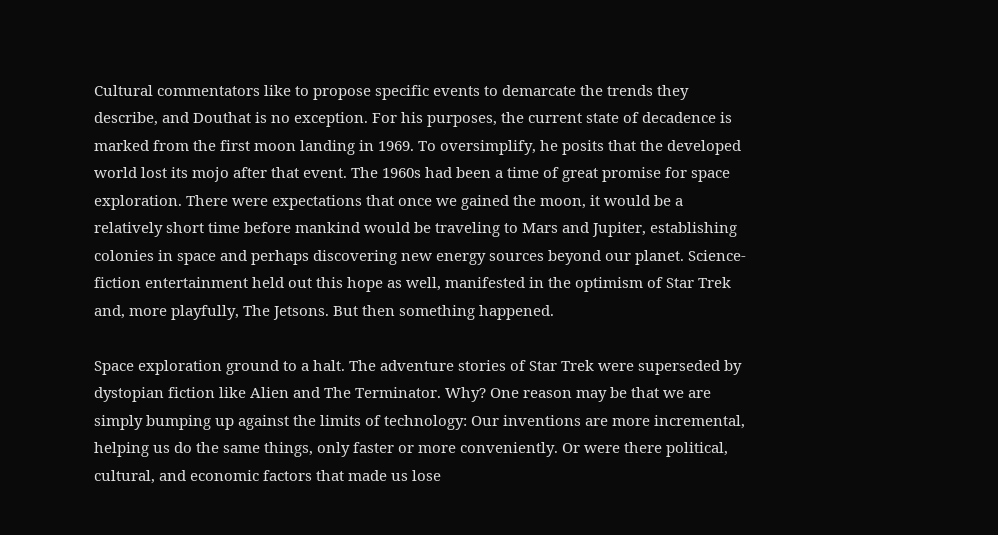Cultural commentators like to propose specific events to demarcate the trends they describe, and Douthat is no exception. For his purposes, the current state of decadence is marked from the first moon landing in 1969. To oversimplify, he posits that the developed world lost its mojo after that event. The 1960s had been a time of great promise for space exploration. There were expectations that once we gained the moon, it would be a relatively short time before mankind would be traveling to Mars and Jupiter, establishing colonies in space and perhaps discovering new energy sources beyond our planet. Science-fiction entertainment held out this hope as well, manifested in the optimism of Star Trek and, more playfully, The Jetsons. But then something happened.

Space exploration ground to a halt. The adventure stories of Star Trek were superseded by dystopian fiction like Alien and The Terminator. Why? One reason may be that we are simply bumping up against the limits of technology: Our inventions are more incremental, helping us do the same things, only faster or more conveniently. Or were there political, cultural, and economic factors that made us lose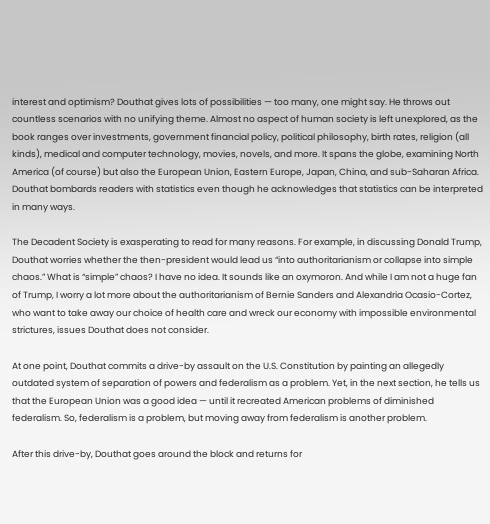interest and optimism? Douthat gives lots of possibilities — too many, one might say. He throws out countless scenarios with no unifying theme. Almost no aspect of human society is left unexplored, as the book ranges over investments, government financial policy, political philosophy, birth rates, religion (all kinds), medical and computer technology, movies, novels, and more. It spans the globe, examining North America (of course) but also the European Union, Eastern Europe, Japan, China, and sub-Saharan Africa. Douthat bombards readers with statistics even though he acknowledges that statistics can be interpreted in many ways.

The Decadent Society is exasperating to read for many reasons. For example, in discussing Donald Trump, Douthat worries whether the then-president would lead us “into authoritarianism or collapse into simple chaos.” What is “simple” chaos? I have no idea. It sounds like an oxymoron. And while I am not a huge fan of Trump, I worry a lot more about the authoritarianism of Bernie Sanders and Alexandria Ocasio-Cortez, who want to take away our choice of health care and wreck our economy with impossible environmental strictures, issues Douthat does not consider.

At one point, Douthat commits a drive-by assault on the U.S. Constitution by painting an allegedly outdated system of separation of powers and federalism as a problem. Yet, in the next section, he tells us that the European Union was a good idea — until it recreated American problems of diminished federalism. So, federalism is a problem, but moving away from federalism is another problem.

After this drive-by, Douthat goes around the block and returns for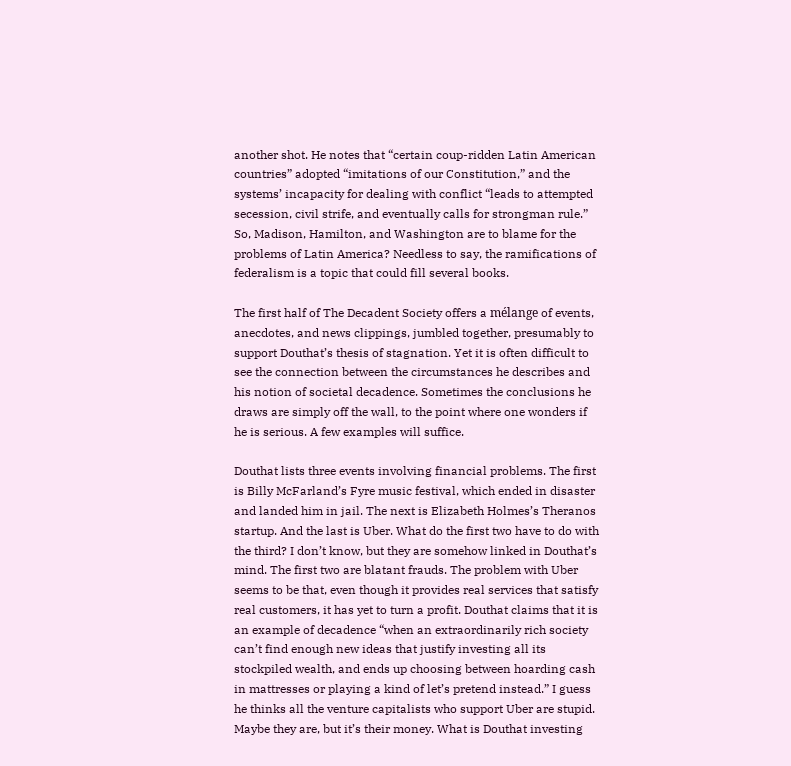another shot. He notes that “certain coup-ridden Latin American countries” adopted “imitations of our Constitution,” and the systems’ incapacity for dealing with conflict “leads to attempted secession, civil strife, and eventually calls for strongman rule.” So, Madison, Hamilton, and Washington are to blame for the problems of Latin America? Needless to say, the ramifications of federalism is a topic that could fill several books.

The first half of The Decadent Society offers a mélange of events, anecdotes, and news clippings, jumbled together, presumably to support Douthat’s thesis of stagnation. Yet it is often difficult to see the connection between the circumstances he describes and his notion of societal decadence. Sometimes the conclusions he draws are simply off the wall, to the point where one wonders if he is serious. A few examples will suffice.

Douthat lists three events involving financial problems. The first is Billy McFarland’s Fyre music festival, which ended in disaster and landed him in jail. The next is Elizabeth Holmes’s Theranos startup. And the last is Uber. What do the first two have to do with the third? I don’t know, but they are somehow linked in Douthat’s mind. The first two are blatant frauds. The problem with Uber seems to be that, even though it provides real services that satisfy real customers, it has yet to turn a profit. Douthat claims that it is an example of decadence “when an extraordinarily rich society can’t find enough new ideas that justify investing all its stockpiled wealth, and ends up choosing between hoarding cash in mattresses or playing a kind of let’s pretend instead.” I guess he thinks all the venture capitalists who support Uber are stupid. Maybe they are, but it’s their money. What is Douthat investing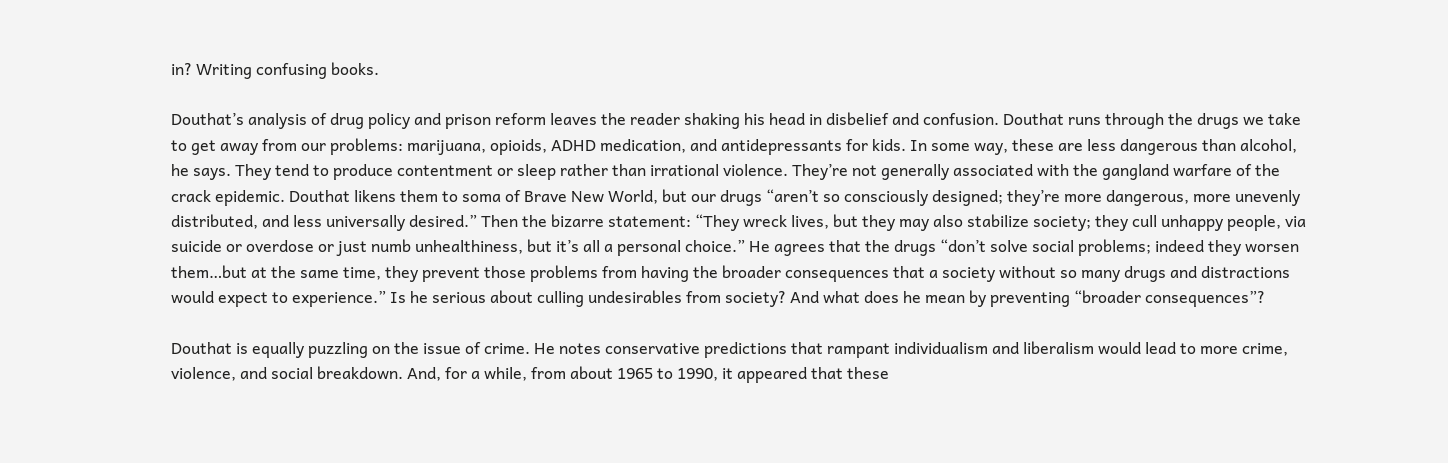in? Writing confusing books.

Douthat’s analysis of drug policy and prison reform leaves the reader shaking his head in disbelief and confusion. Douthat runs through the drugs we take to get away from our problems: marijuana, opioids, ADHD medication, and antidepressants for kids. In some way, these are less dangerous than alcohol, he says. They tend to produce contentment or sleep rather than irrational violence. They’re not generally associated with the gangland warfare of the crack epidemic. Douthat likens them to soma of Brave New World, but our drugs “aren’t so consciously designed; they’re more dangerous, more unevenly distributed, and less universally desired.” Then the bizarre statement: “They wreck lives, but they may also stabilize society; they cull unhappy people, via suicide or overdose or just numb unhealthiness, but it’s all a personal choice.” He agrees that the drugs “don’t solve social problems; indeed they worsen them…but at the same time, they prevent those problems from having the broader consequences that a society without so many drugs and distractions would expect to experience.” Is he serious about culling undesirables from society? And what does he mean by preventing “broader consequences”?

Douthat is equally puzzling on the issue of crime. He notes conservative predictions that rampant individualism and liberalism would lead to more crime, violence, and social breakdown. And, for a while, from about 1965 to 1990, it appeared that these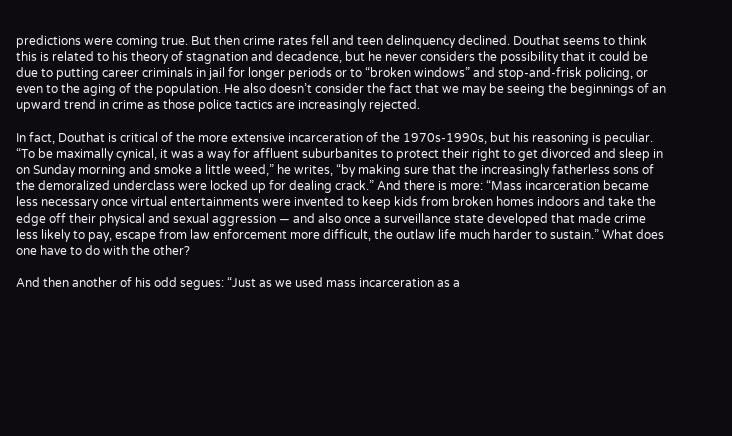predictions were coming true. But then crime rates fell and teen delinquency declined. Douthat seems to think this is related to his theory of stagnation and decadence, but he never considers the possibility that it could be due to putting career criminals in jail for longer periods or to “broken windows” and stop-and-frisk policing, or even to the aging of the population. He also doesn’t consider the fact that we may be seeing the beginnings of an upward trend in crime as those police tactics are increasingly rejected.

In fact, Douthat is critical of the more extensive incarceration of the 1970s-1990s, but his reasoning is peculiar. “To be maximally cynical, it was a way for affluent suburbanites to protect their right to get divorced and sleep in on Sunday morning and smoke a little weed,” he writes, “by making sure that the increasingly fatherless sons of the demoralized underclass were locked up for dealing crack.” And there is more: “Mass incarceration became less necessary once virtual entertainments were invented to keep kids from broken homes indoors and take the edge off their physical and sexual aggression — and also once a surveillance state developed that made crime less likely to pay, escape from law enforcement more difficult, the outlaw life much harder to sustain.” What does one have to do with the other?

And then another of his odd segues: “Just as we used mass incarceration as a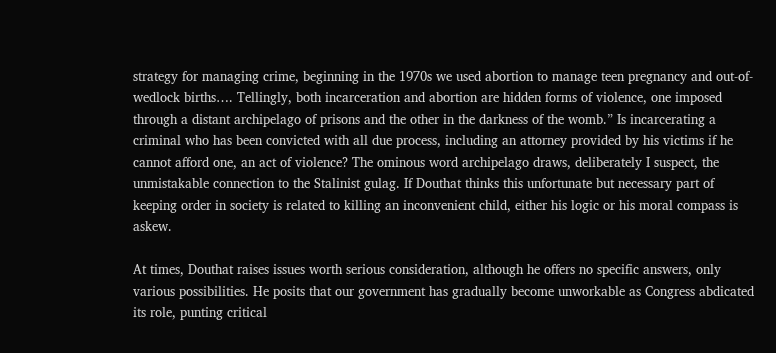strategy for managing crime, beginning in the 1970s we used abortion to manage teen pregnancy and out-of-wedlock births…. Tellingly, both incarceration and abortion are hidden forms of violence, one imposed through a distant archipelago of prisons and the other in the darkness of the womb.” Is incarcerating a criminal who has been convicted with all due process, including an attorney provided by his victims if he cannot afford one, an act of violence? The ominous word archipelago draws, deliberately I suspect, the unmistakable connection to the Stalinist gulag. If Douthat thinks this unfortunate but necessary part of keeping order in society is related to killing an inconvenient child, either his logic or his moral compass is askew.

At times, Douthat raises issues worth serious consideration, although he offers no specific answers, only various possibilities. He posits that our government has gradually become unworkable as Congress abdicated its role, punting critical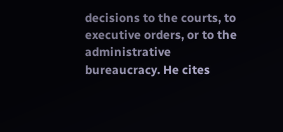decisions to the courts, to executive orders, or to the administrative bureaucracy. He cites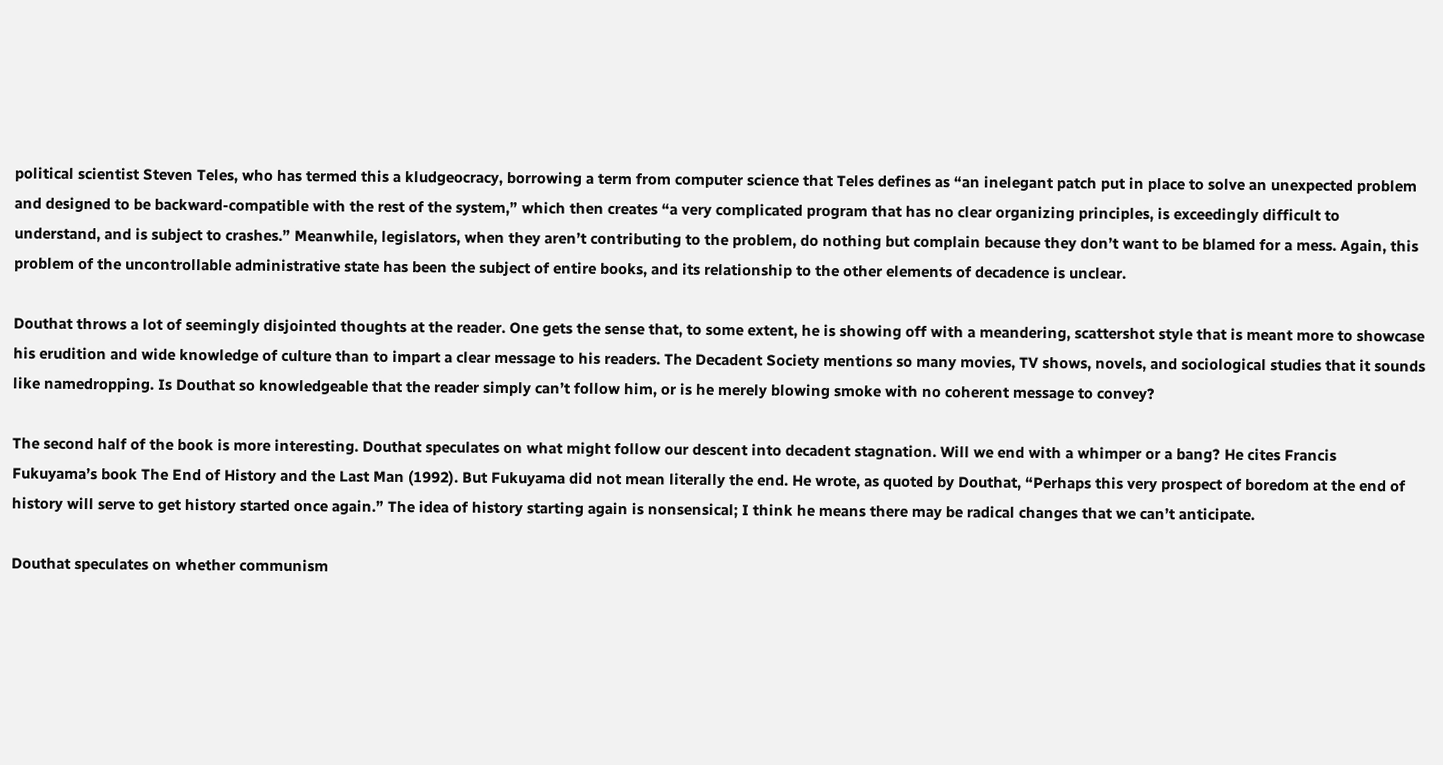political scientist Steven Teles, who has termed this a kludgeocracy, borrowing a term from computer science that Teles defines as “an inelegant patch put in place to solve an unexpected problem and designed to be backward-compatible with the rest of the system,” which then creates “a very complicated program that has no clear organizing principles, is exceedingly difficult to understand, and is subject to crashes.” Meanwhile, legislators, when they aren’t contributing to the problem, do nothing but complain because they don’t want to be blamed for a mess. Again, this problem of the uncontrollable administrative state has been the subject of entire books, and its relationship to the other elements of decadence is unclear.

Douthat throws a lot of seemingly disjointed thoughts at the reader. One gets the sense that, to some extent, he is showing off with a meandering, scattershot style that is meant more to showcase his erudition and wide knowledge of culture than to impart a clear message to his readers. The Decadent Society mentions so many movies, TV shows, novels, and sociological studies that it sounds like namedropping. Is Douthat so knowledgeable that the reader simply can’t follow him, or is he merely blowing smoke with no coherent message to convey?

The second half of the book is more interesting. Douthat speculates on what might follow our descent into decadent stagnation. Will we end with a whimper or a bang? He cites Francis Fukuyama’s book The End of History and the Last Man (1992). But Fukuyama did not mean literally the end. He wrote, as quoted by Douthat, “Perhaps this very prospect of boredom at the end of history will serve to get history started once again.” The idea of history starting again is nonsensical; I think he means there may be radical changes that we can’t anticipate.

Douthat speculates on whether communism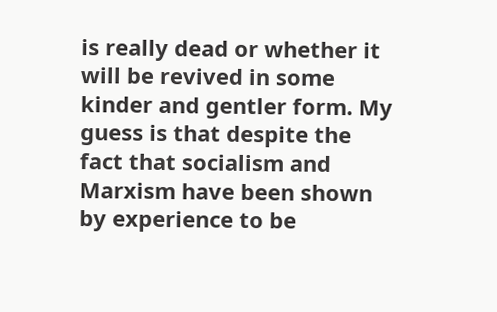is really dead or whether it will be revived in some kinder and gentler form. My guess is that despite the fact that socialism and Marxism have been shown by experience to be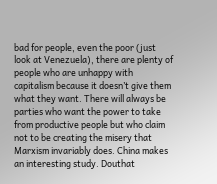bad for people, even the poor (just look at Venezuela), there are plenty of people who are unhappy with capitalism because it doesn’t give them what they want. There will always be parties who want the power to take from productive people but who claim not to be creating the misery that Marxism invariably does. China makes an interesting study. Douthat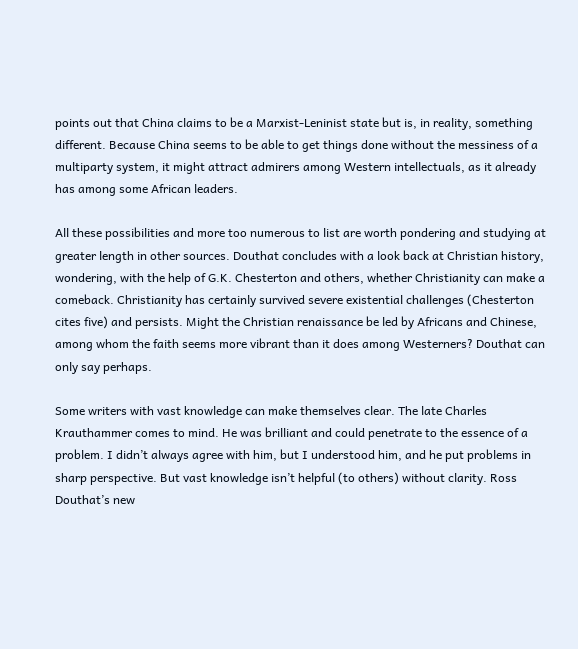points out that China claims to be a Marxist-Leninist state but is, in reality, something different. Because China seems to be able to get things done without the messiness of a multiparty system, it might attract admirers among Western intellectuals, as it already has among some African leaders.

All these possibilities and more too numerous to list are worth pondering and studying at greater length in other sources. Douthat concludes with a look back at Christian history, wondering, with the help of G.K. Chesterton and others, whether Christianity can make a comeback. Christianity has certainly survived severe existential challenges (Chesterton cites five) and persists. Might the Christian renaissance be led by Africans and Chinese, among whom the faith seems more vibrant than it does among Westerners? Douthat can only say perhaps.

Some writers with vast knowledge can make themselves clear. The late Charles Krauthammer comes to mind. He was brilliant and could penetrate to the essence of a problem. I didn’t always agree with him, but I understood him, and he put problems in sharp perspective. But vast knowledge isn’t helpful (to others) without clarity. Ross Douthat’s new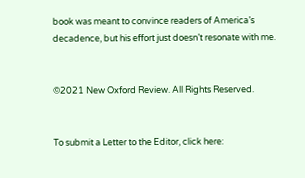book was meant to convince readers of America’s decadence, but his effort just doesn’t resonate with me.


©2021 New Oxford Review. All Rights Reserved.


To submit a Letter to the Editor, click here: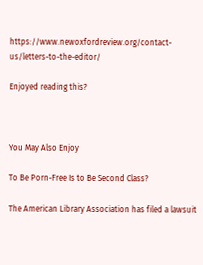https://www.newoxfordreview.org/contact-us/letters-to-the-editor/

Enjoyed reading this?



You May Also Enjoy

To Be Porn-Free Is to Be Second Class?

The American Library Association has filed a lawsuit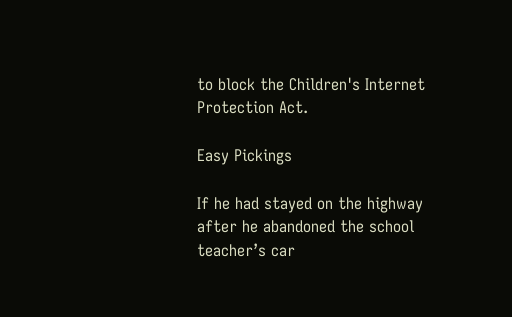to block the Children's Internet Protection Act.

Easy Pickings

If he had stayed on the highway after he abandoned the school teacher’s car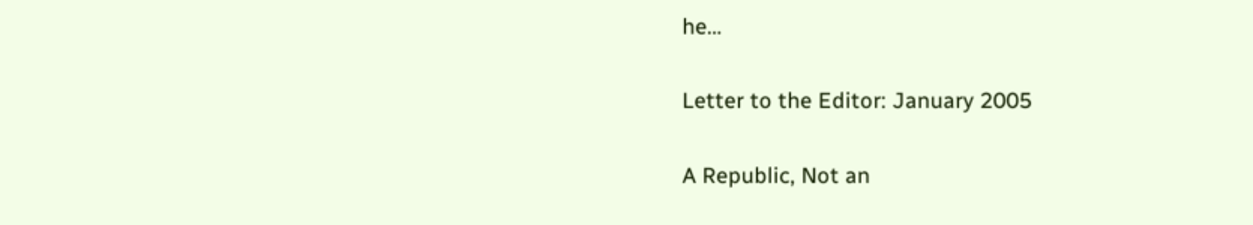he…

Letter to the Editor: January 2005

A Republic, Not an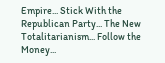Empire... Stick With the Republican Party... The New Totalitarianism... Follow the Money...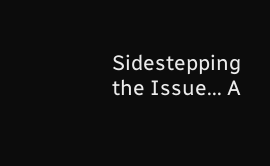Sidestepping the Issue... A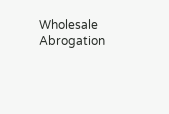Wholesale Abrogation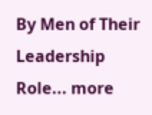By Men of Their Leadership Role... more